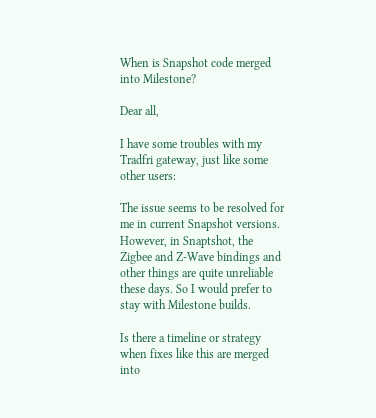When is Snapshot code merged into Milestone?

Dear all,

I have some troubles with my Tradfri gateway, just like some other users:

The issue seems to be resolved for me in current Snapshot versions. However, in Snaptshot, the Zigbee and Z-Wave bindings and other things are quite unreliable these days. So I would prefer to stay with Milestone builds.

Is there a timeline or strategy when fixes like this are merged into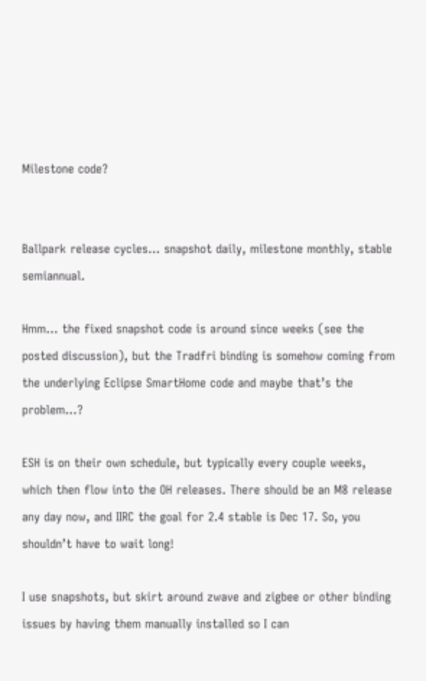Milestone code?


Ballpark release cycles… snapshot daily, milestone monthly, stable semiannual.

Hmm… the fixed snapshot code is around since weeks (see the posted discussion), but the Tradfri binding is somehow coming from the underlying Eclipse SmartHome code and maybe that’s the problem…?

ESH is on their own schedule, but typically every couple weeks, which then flow into the OH releases. There should be an M8 release any day now, and IIRC the goal for 2.4 stable is Dec 17. So, you shouldn’t have to wait long!

I use snapshots, but skirt around zwave and zigbee or other binding issues by having them manually installed so I can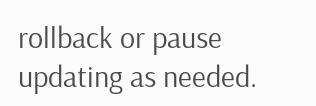rollback or pause updating as needed.